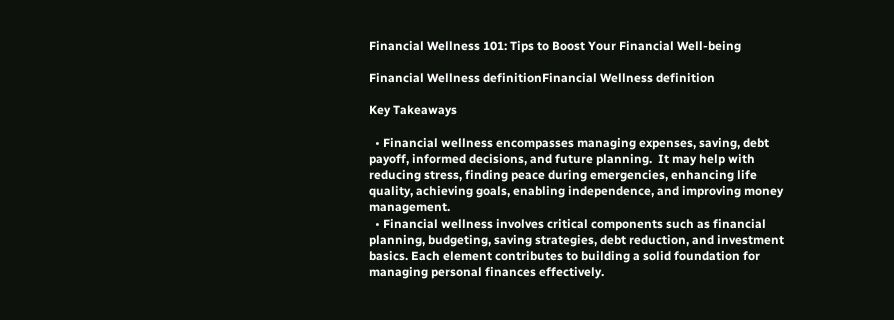Financial Wellness 101: Tips to Boost Your Financial Well-being

Financial Wellness definitionFinancial Wellness definition

Key Takeaways

  • Financial wellness encompasses managing expenses, saving, debt payoff, informed decisions, and future planning.  It may help with reducing stress, finding peace during emergencies, enhancing life quality, achieving goals, enabling independence, and improving money management.
  • Financial wellness involves critical components such as financial planning, budgeting, saving strategies, debt reduction, and investment basics. Each element contributes to building a solid foundation for managing personal finances effectively.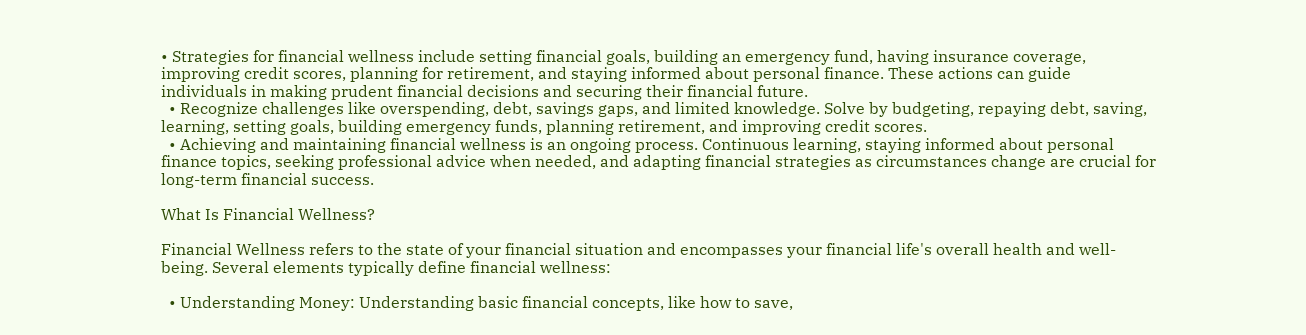• Strategies for financial wellness include setting financial goals, building an emergency fund, having insurance coverage, improving credit scores, planning for retirement, and staying informed about personal finance. These actions can guide individuals in making prudent financial decisions and securing their financial future.
  • Recognize challenges like overspending, debt, savings gaps, and limited knowledge. Solve by budgeting, repaying debt, saving, learning, setting goals, building emergency funds, planning retirement, and improving credit scores.
  • Achieving and maintaining financial wellness is an ongoing process. Continuous learning, staying informed about personal finance topics, seeking professional advice when needed, and adapting financial strategies as circumstances change are crucial for long-term financial success.

What Is Financial Wellness?

Financial Wellness refers to the state of your financial situation and encompasses your financial life's overall health and well-being. Several elements typically define financial wellness:

  • Understanding Money: Understanding basic financial concepts, like how to save,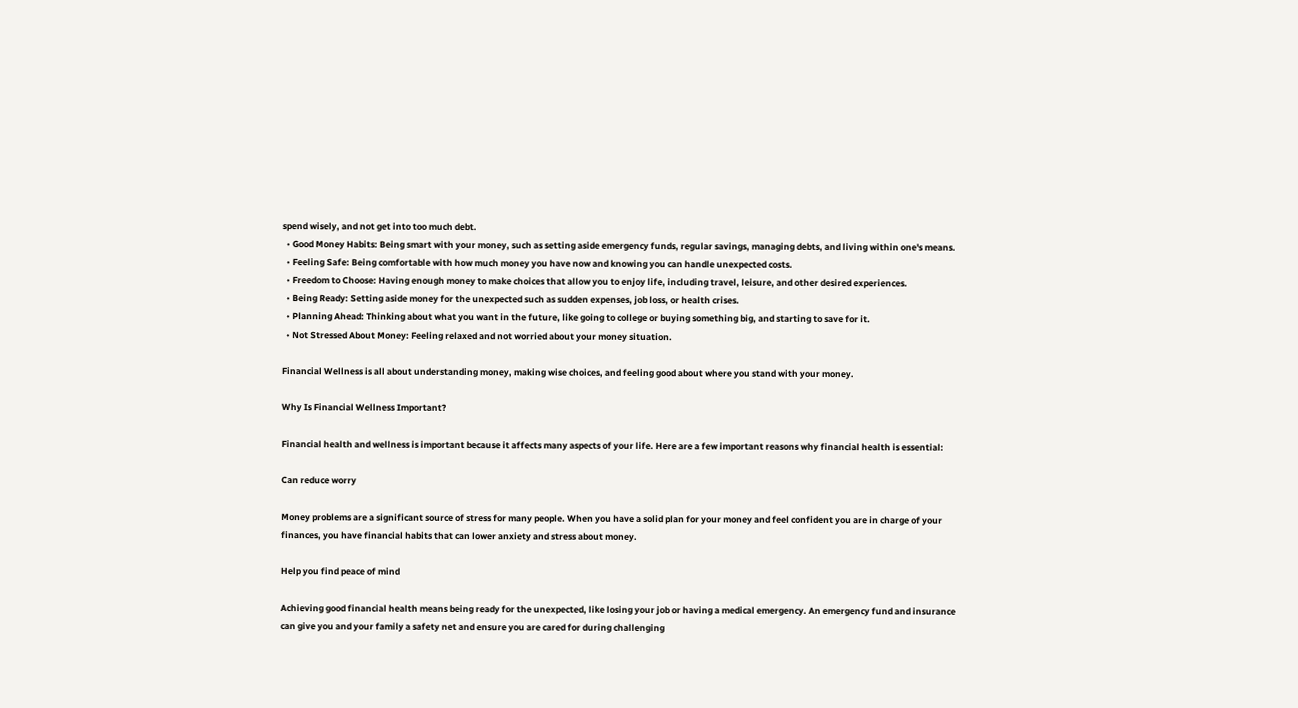spend wisely, and not get into too much debt.
  • Good Money Habits: Being smart with your money, such as setting aside emergency funds, regular savings, managing debts, and living within one's means.
  • Feeling Safe: Being comfortable with how much money you have now and knowing you can handle unexpected costs.
  • Freedom to Choose: Having enough money to make choices that allow you to enjoy life, including travel, leisure, and other desired experiences.
  • Being Ready: Setting aside money for the unexpected such as sudden expenses, job loss, or health crises.
  • Planning Ahead: Thinking about what you want in the future, like going to college or buying something big, and starting to save for it.
  • Not Stressed About Money: Feeling relaxed and not worried about your money situation.

Financial Wellness is all about understanding money, making wise choices, and feeling good about where you stand with your money.

Why Is Financial Wellness Important?

Financial health and wellness is important because it affects many aspects of your life. Here are a few important reasons why financial health is essential:

Can reduce worry

Money problems are a significant source of stress for many people. When you have a solid plan for your money and feel confident you are in charge of your finances, you have financial habits that can lower anxiety and stress about money.

Help you find peace of mind

Achieving good financial health means being ready for the unexpected, like losing your job or having a medical emergency. An emergency fund and insurance can give you and your family a safety net and ensure you are cared for during challenging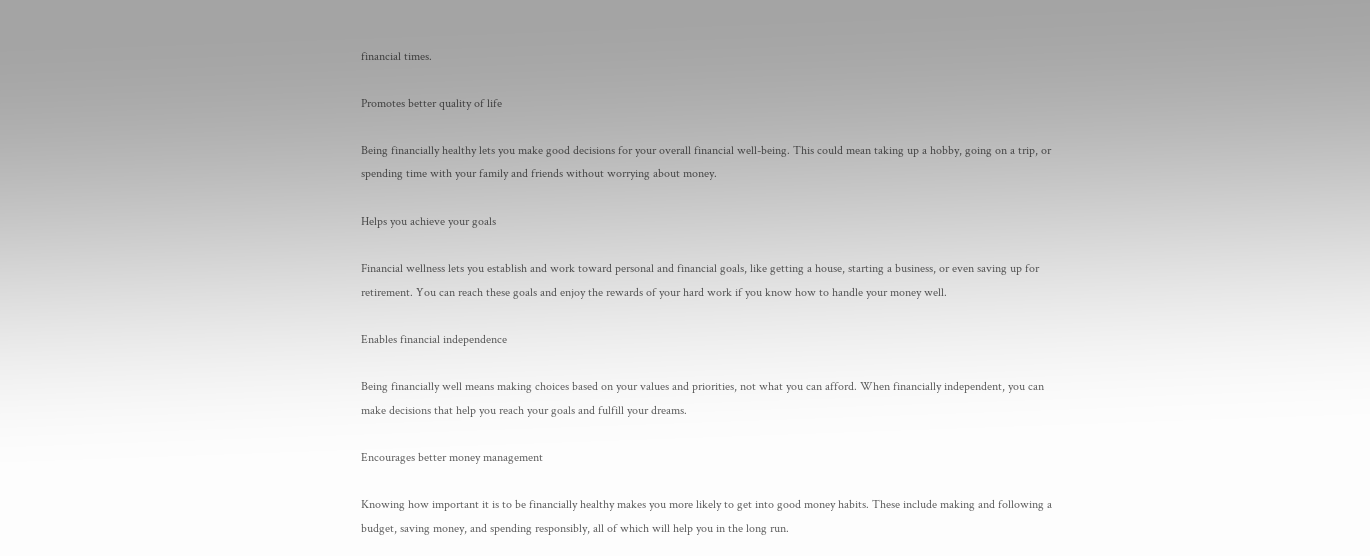financial times.

Promotes better quality of life

Being financially healthy lets you make good decisions for your overall financial well-being. This could mean taking up a hobby, going on a trip, or spending time with your family and friends without worrying about money.

Helps you achieve your goals

Financial wellness lets you establish and work toward personal and financial goals, like getting a house, starting a business, or even saving up for retirement. You can reach these goals and enjoy the rewards of your hard work if you know how to handle your money well.

Enables financial independence

Being financially well means making choices based on your values and priorities, not what you can afford. When financially independent, you can make decisions that help you reach your goals and fulfill your dreams.

Encourages better money management

Knowing how important it is to be financially healthy makes you more likely to get into good money habits. These include making and following a budget, saving money, and spending responsibly, all of which will help you in the long run.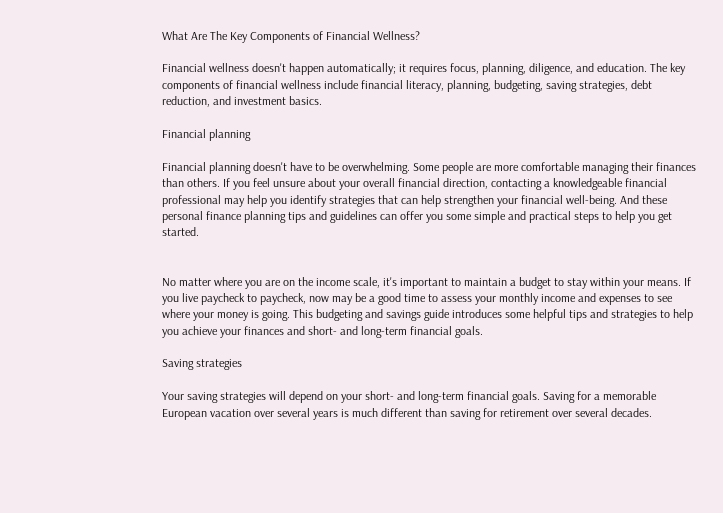What Are The Key Components of Financial Wellness?

Financial wellness doesn't happen automatically; it requires focus, planning, diligence, and education. The key components of financial wellness include financial literacy, planning, budgeting, saving strategies, debt reduction, and investment basics.

Financial planning

Financial planning doesn't have to be overwhelming. Some people are more comfortable managing their finances than others. If you feel unsure about your overall financial direction, contacting a knowledgeable financial professional may help you identify strategies that can help strengthen your financial well-being. And these personal finance planning tips and guidelines can offer you some simple and practical steps to help you get started.


No matter where you are on the income scale, it's important to maintain a budget to stay within your means. If you live paycheck to paycheck, now may be a good time to assess your monthly income and expenses to see where your money is going. This budgeting and savings guide introduces some helpful tips and strategies to help you achieve your finances and short- and long-term financial goals.

Saving strategies

Your saving strategies will depend on your short- and long-term financial goals. Saving for a memorable European vacation over several years is much different than saving for retirement over several decades.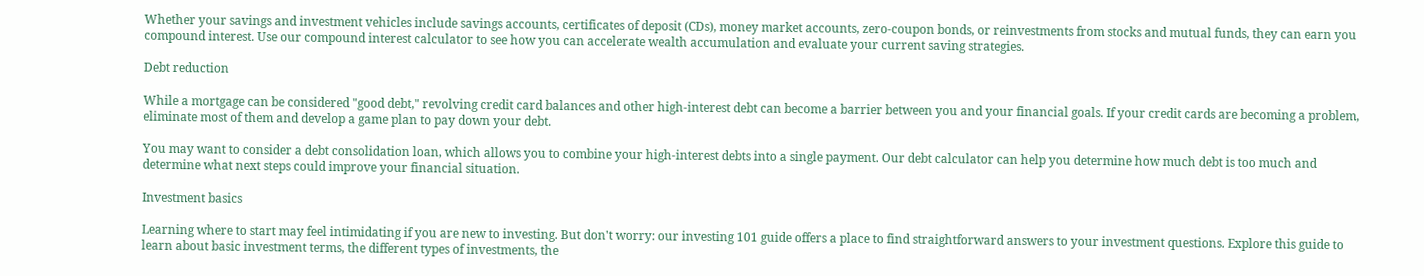Whether your savings and investment vehicles include savings accounts, certificates of deposit (CDs), money market accounts, zero-coupon bonds, or reinvestments from stocks and mutual funds, they can earn you compound interest. Use our compound interest calculator to see how you can accelerate wealth accumulation and evaluate your current saving strategies.

Debt reduction

While a mortgage can be considered "good debt," revolving credit card balances and other high-interest debt can become a barrier between you and your financial goals. If your credit cards are becoming a problem, eliminate most of them and develop a game plan to pay down your debt.

You may want to consider a debt consolidation loan, which allows you to combine your high-interest debts into a single payment. Our debt calculator can help you determine how much debt is too much and determine what next steps could improve your financial situation.

Investment basics

Learning where to start may feel intimidating if you are new to investing. But don't worry: our investing 101 guide offers a place to find straightforward answers to your investment questions. Explore this guide to learn about basic investment terms, the different types of investments, the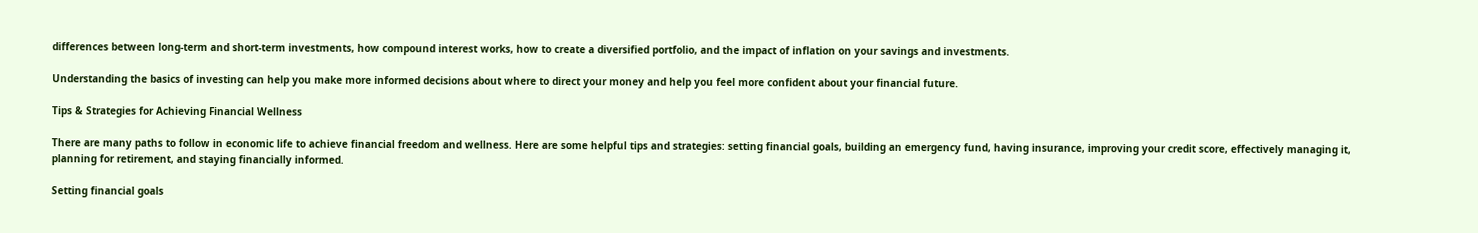differences between long-term and short-term investments, how compound interest works, how to create a diversified portfolio, and the impact of inflation on your savings and investments.

Understanding the basics of investing can help you make more informed decisions about where to direct your money and help you feel more confident about your financial future.

Tips & Strategies for Achieving Financial Wellness

There are many paths to follow in economic life to achieve financial freedom and wellness. Here are some helpful tips and strategies: setting financial goals, building an emergency fund, having insurance, improving your credit score, effectively managing it, planning for retirement, and staying financially informed.

Setting financial goals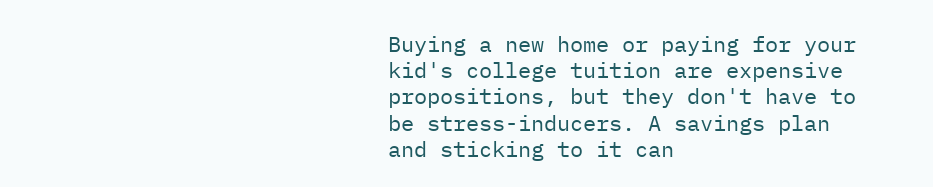Buying a new home or paying for your kid's college tuition are expensive propositions, but they don't have to be stress-inducers. A savings plan and sticking to it can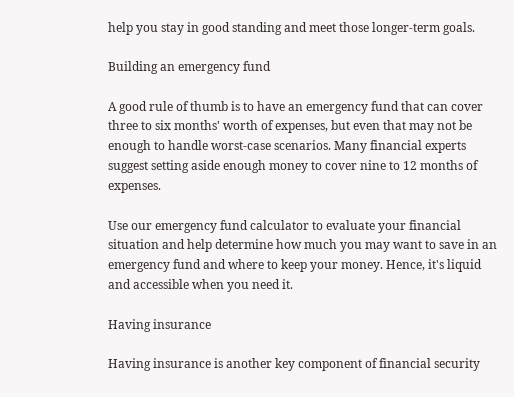help you stay in good standing and meet those longer-term goals.

Building an emergency fund

A good rule of thumb is to have an emergency fund that can cover three to six months' worth of expenses, but even that may not be enough to handle worst-case scenarios. Many financial experts suggest setting aside enough money to cover nine to 12 months of expenses.

Use our emergency fund calculator to evaluate your financial situation and help determine how much you may want to save in an emergency fund and where to keep your money. Hence, it's liquid and accessible when you need it.

Having insurance

Having insurance is another key component of financial security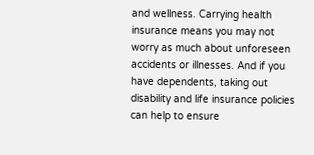and wellness. Carrying health insurance means you may not worry as much about unforeseen accidents or illnesses. And if you have dependents, taking out disability and life insurance policies can help to ensure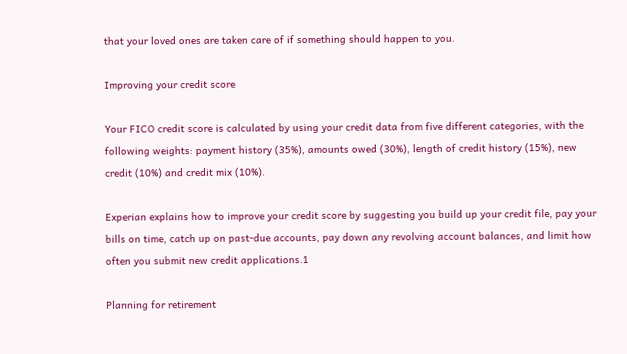that your loved ones are taken care of if something should happen to you.

Improving your credit score

Your FICO credit score is calculated by using your credit data from five different categories, with the following weights: payment history (35%), amounts owed (30%), length of credit history (15%), new credit (10%) and credit mix (10%).

Experian explains how to improve your credit score by suggesting you build up your credit file, pay your bills on time, catch up on past-due accounts, pay down any revolving account balances, and limit how often you submit new credit applications.1

Planning for retirement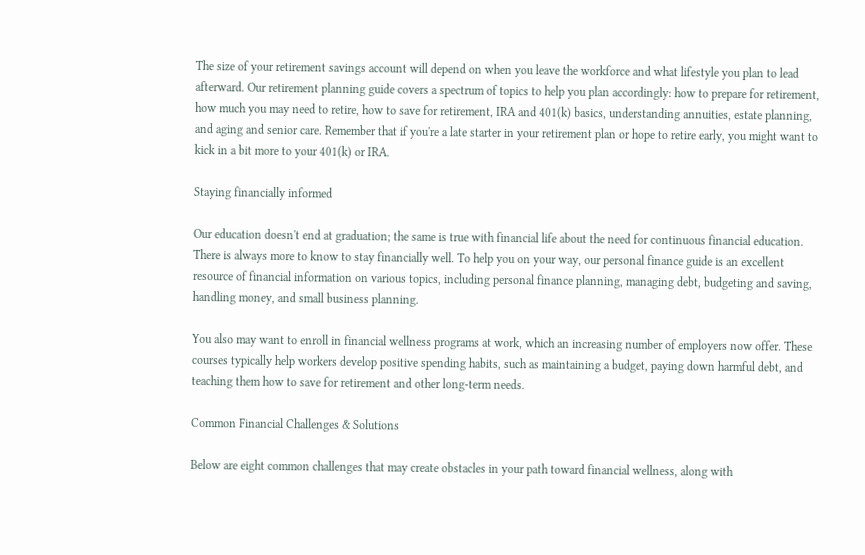The size of your retirement savings account will depend on when you leave the workforce and what lifestyle you plan to lead afterward. Our retirement planning guide covers a spectrum of topics to help you plan accordingly: how to prepare for retirement, how much you may need to retire, how to save for retirement, IRA and 401(k) basics, understanding annuities, estate planning, and aging and senior care. Remember that if you're a late starter in your retirement plan or hope to retire early, you might want to kick in a bit more to your 401(k) or IRA.

Staying financially informed

Our education doesn't end at graduation; the same is true with financial life about the need for continuous financial education. There is always more to know to stay financially well. To help you on your way, our personal finance guide is an excellent resource of financial information on various topics, including personal finance planning, managing debt, budgeting and saving, handling money, and small business planning.

You also may want to enroll in financial wellness programs at work, which an increasing number of employers now offer. These courses typically help workers develop positive spending habits, such as maintaining a budget, paying down harmful debt, and teaching them how to save for retirement and other long-term needs.

Common Financial Challenges & Solutions

Below are eight common challenges that may create obstacles in your path toward financial wellness, along with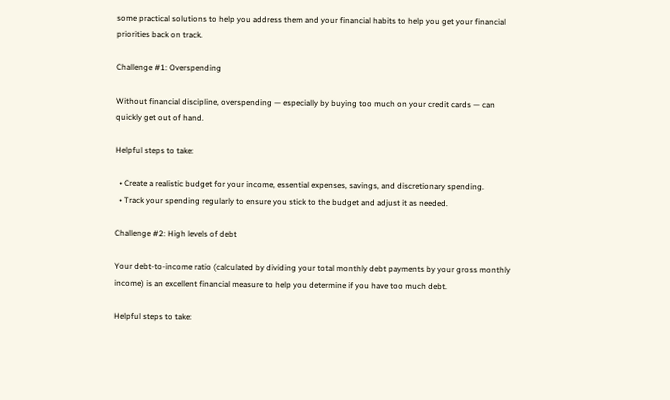some practical solutions to help you address them and your financial habits to help you get your financial priorities back on track.

Challenge #1: Overspending

Without financial discipline, overspending — especially by buying too much on your credit cards — can quickly get out of hand.

Helpful steps to take:

  • Create a realistic budget for your income, essential expenses, savings, and discretionary spending.
  • Track your spending regularly to ensure you stick to the budget and adjust it as needed.

Challenge #2: High levels of debt

Your debt-to-income ratio (calculated by dividing your total monthly debt payments by your gross monthly income) is an excellent financial measure to help you determine if you have too much debt.

Helpful steps to take: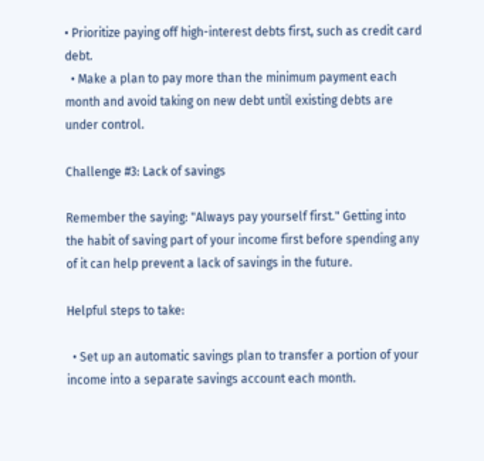• Prioritize paying off high-interest debts first, such as credit card debt.
  • Make a plan to pay more than the minimum payment each month and avoid taking on new debt until existing debts are under control.

Challenge #3: Lack of savings

Remember the saying: "Always pay yourself first." Getting into the habit of saving part of your income first before spending any of it can help prevent a lack of savings in the future.

Helpful steps to take:

  • Set up an automatic savings plan to transfer a portion of your income into a separate savings account each month.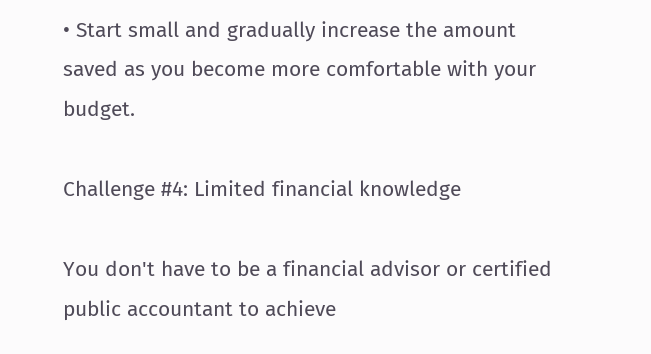• Start small and gradually increase the amount saved as you become more comfortable with your budget.

Challenge #4: Limited financial knowledge

You don't have to be a financial advisor or certified public accountant to achieve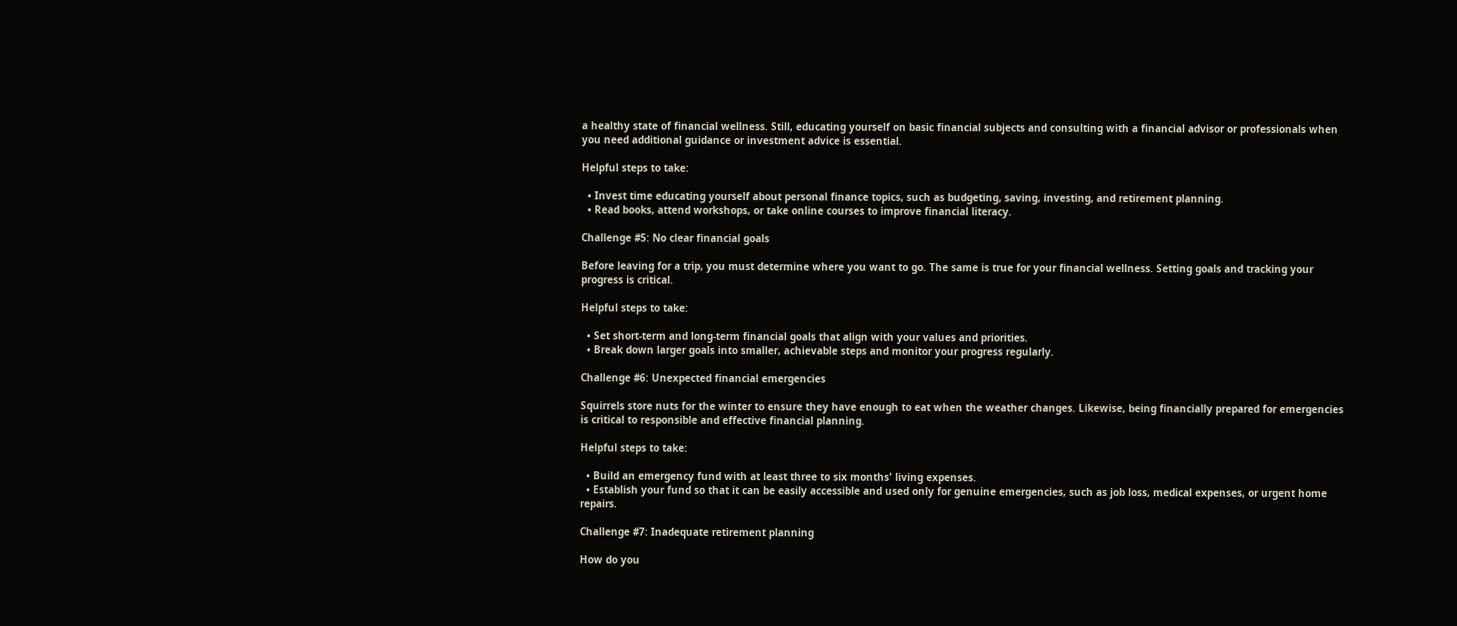a healthy state of financial wellness. Still, educating yourself on basic financial subjects and consulting with a financial advisor or professionals when you need additional guidance or investment advice is essential.

Helpful steps to take:

  • Invest time educating yourself about personal finance topics, such as budgeting, saving, investing, and retirement planning.
  • Read books, attend workshops, or take online courses to improve financial literacy.

Challenge #5: No clear financial goals

Before leaving for a trip, you must determine where you want to go. The same is true for your financial wellness. Setting goals and tracking your progress is critical.

Helpful steps to take:

  • Set short-term and long-term financial goals that align with your values and priorities.
  • Break down larger goals into smaller, achievable steps and monitor your progress regularly.

Challenge #6: Unexpected financial emergencies

Squirrels store nuts for the winter to ensure they have enough to eat when the weather changes. Likewise, being financially prepared for emergencies is critical to responsible and effective financial planning.

Helpful steps to take:

  • Build an emergency fund with at least three to six months' living expenses.
  • Establish your fund so that it can be easily accessible and used only for genuine emergencies, such as job loss, medical expenses, or urgent home repairs.

Challenge #7: Inadequate retirement planning

How do you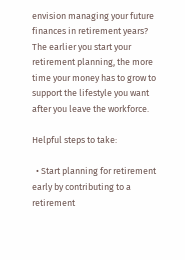envision managing your future finances in retirement years? The earlier you start your retirement planning, the more time your money has to grow to support the lifestyle you want after you leave the workforce.

Helpful steps to take:

  • Start planning for retirement early by contributing to a retirement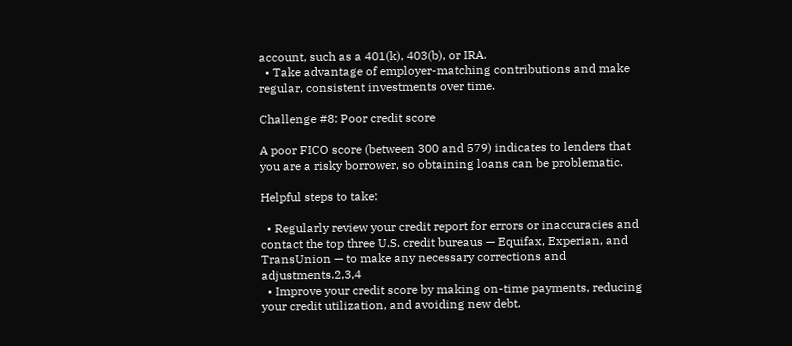account, such as a 401(k), 403(b), or IRA.
  • Take advantage of employer-matching contributions and make regular, consistent investments over time.

Challenge #8: Poor credit score

A poor FICO score (between 300 and 579) indicates to lenders that you are a risky borrower, so obtaining loans can be problematic.

Helpful steps to take:

  • Regularly review your credit report for errors or inaccuracies and contact the top three U.S. credit bureaus — Equifax, Experian, and TransUnion — to make any necessary corrections and adjustments.2,3,4
  • Improve your credit score by making on-time payments, reducing your credit utilization, and avoiding new debt.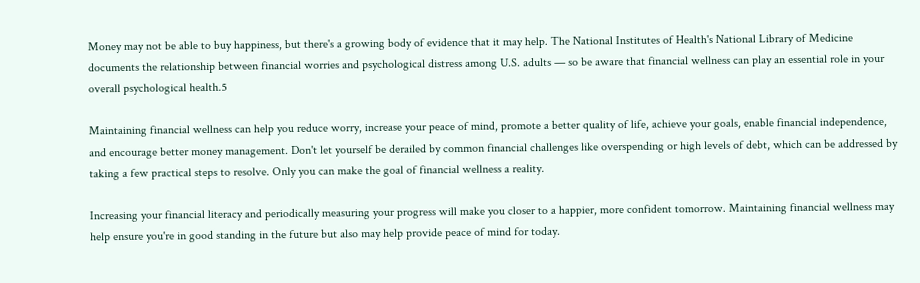Money may not be able to buy happiness, but there's a growing body of evidence that it may help. The National Institutes of Health's National Library of Medicine documents the relationship between financial worries and psychological distress among U.S. adults — so be aware that financial wellness can play an essential role in your overall psychological health.5

Maintaining financial wellness can help you reduce worry, increase your peace of mind, promote a better quality of life, achieve your goals, enable financial independence, and encourage better money management. Don't let yourself be derailed by common financial challenges like overspending or high levels of debt, which can be addressed by taking a few practical steps to resolve. Only you can make the goal of financial wellness a reality.

Increasing your financial literacy and periodically measuring your progress will make you closer to a happier, more confident tomorrow. Maintaining financial wellness may help ensure you're in good standing in the future but also may help provide peace of mind for today.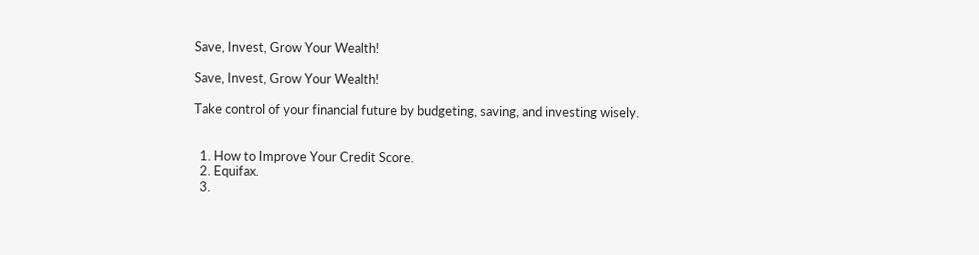Save, Invest, Grow Your Wealth!

Save, Invest, Grow Your Wealth!

Take control of your financial future by budgeting, saving, and investing wisely.


  1. How to Improve Your Credit Score.
  2. Equifax.
  3.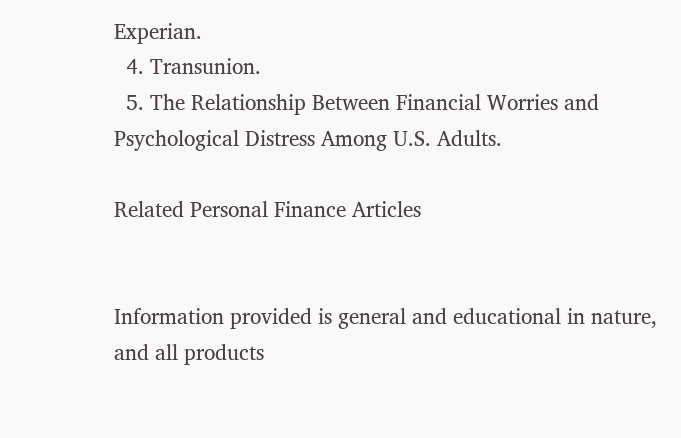Experian.
  4. Transunion.
  5. The Relationship Between Financial Worries and Psychological Distress Among U.S. Adults.

Related Personal Finance Articles


Information provided is general and educational in nature, and all products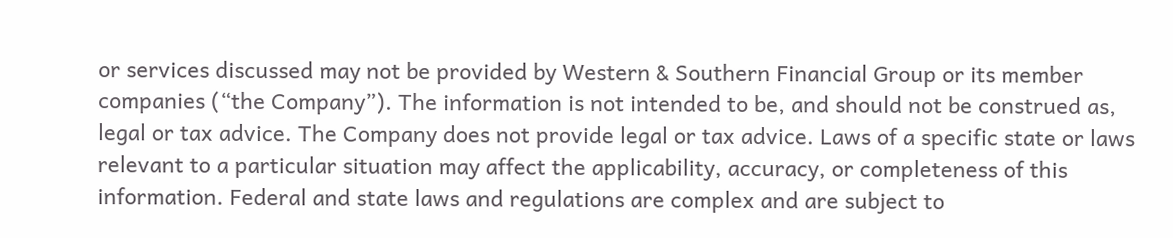or services discussed may not be provided by Western & Southern Financial Group or its member companies (“the Company”). The information is not intended to be, and should not be construed as, legal or tax advice. The Company does not provide legal or tax advice. Laws of a specific state or laws relevant to a particular situation may affect the applicability, accuracy, or completeness of this information. Federal and state laws and regulations are complex and are subject to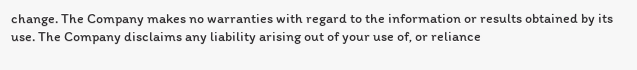change. The Company makes no warranties with regard to the information or results obtained by its use. The Company disclaims any liability arising out of your use of, or reliance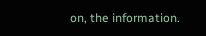on, the information.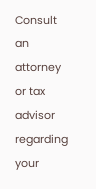Consult an attorney or tax advisor regarding your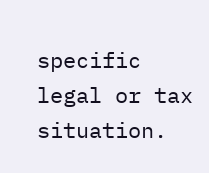specific legal or tax situation.